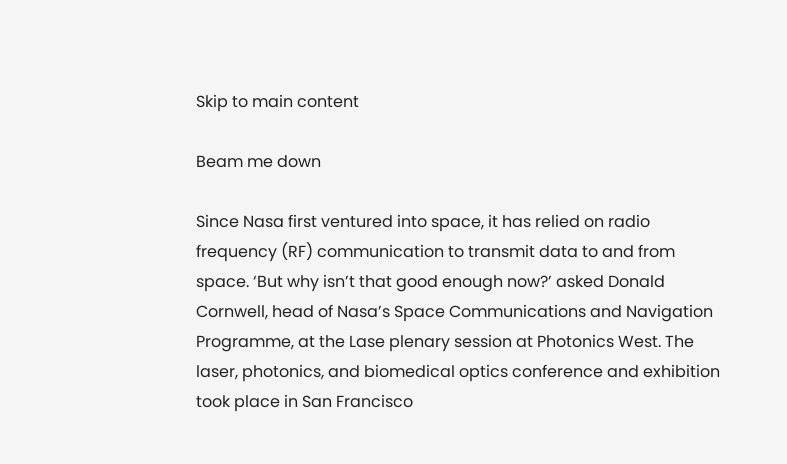Skip to main content

Beam me down

Since Nasa first ventured into space, it has relied on radio frequency (RF) communication to transmit data to and from space. ‘But why isn’t that good enough now?’ asked Donald Cornwell, head of Nasa’s Space Communications and Navigation Programme, at the Lase plenary session at Photonics West. The laser, photonics, and biomedical optics conference and exhibition took place in San Francisco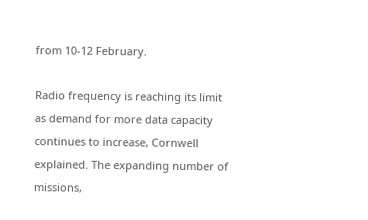from 10-12 February.

Radio frequency is reaching its limit as demand for more data capacity continues to increase, Cornwell explained. The expanding number of missions,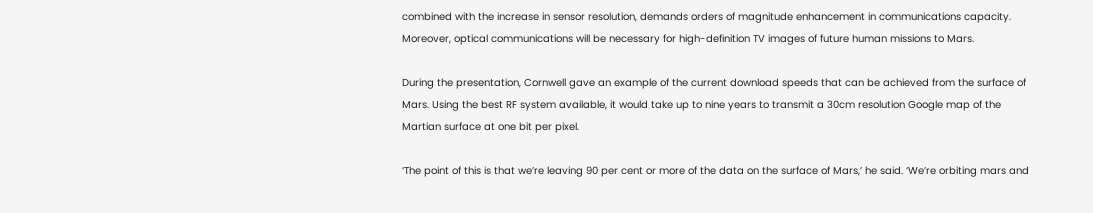combined with the increase in sensor resolution, demands orders of magnitude enhancement in communications capacity. Moreover, optical communications will be necessary for high-definition TV images of future human missions to Mars.

During the presentation, Cornwell gave an example of the current download speeds that can be achieved from the surface of Mars. Using the best RF system available, it would take up to nine years to transmit a 30cm resolution Google map of the Martian surface at one bit per pixel.

‘The point of this is that we’re leaving 90 per cent or more of the data on the surface of Mars,’ he said. ‘We’re orbiting mars and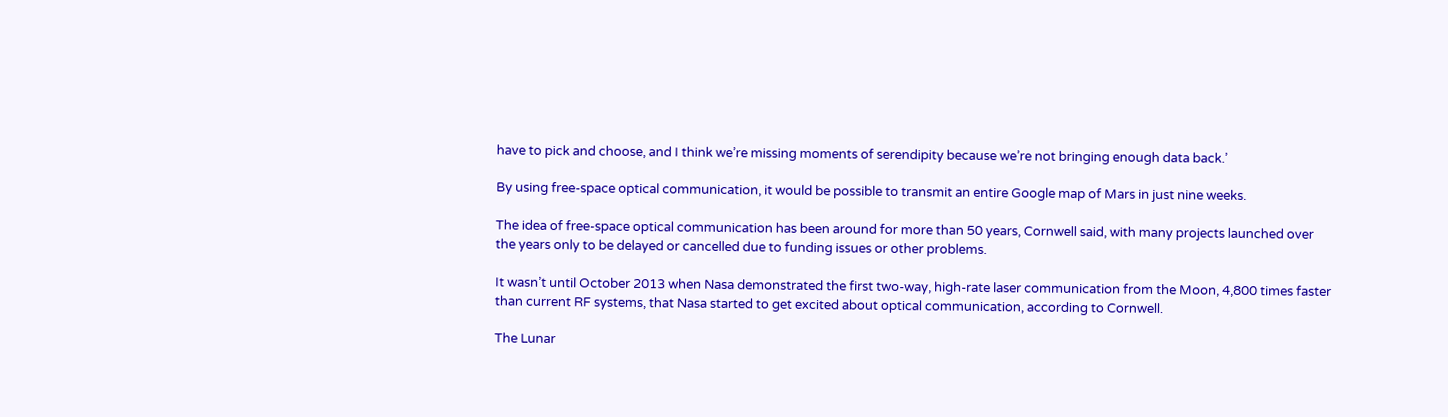have to pick and choose, and I think we’re missing moments of serendipity because we’re not bringing enough data back.’

By using free-space optical communication, it would be possible to transmit an entire Google map of Mars in just nine weeks.

The idea of free-space optical communication has been around for more than 50 years, Cornwell said, with many projects launched over the years only to be delayed or cancelled due to funding issues or other problems.

It wasn’t until October 2013 when Nasa demonstrated the first two-way, high-rate laser communication from the Moon, 4,800 times faster than current RF systems, that Nasa started to get excited about optical communication, according to Cornwell.

The Lunar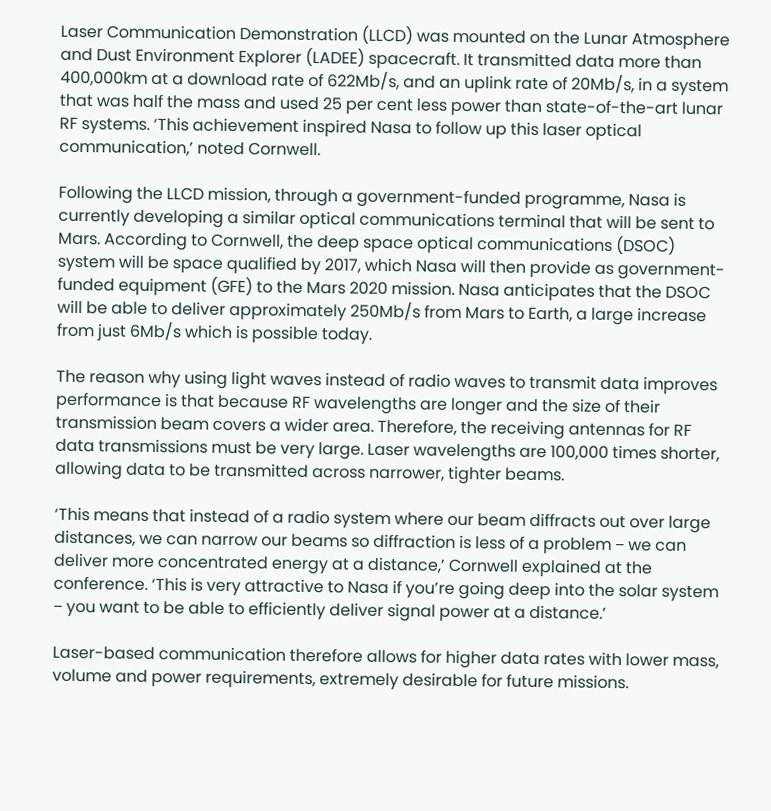Laser Communication Demonstration (LLCD) was mounted on the Lunar Atmosphere and Dust Environment Explorer (LADEE) spacecraft. It transmitted data more than 400,000km at a download rate of 622Mb/s, and an uplink rate of 20Mb/s, in a system that was half the mass and used 25 per cent less power than state-of-the-art lunar RF systems. ‘This achievement inspired Nasa to follow up this laser optical communication,’ noted Cornwell.

Following the LLCD mission, through a government-funded programme, Nasa is currently developing a similar optical communications terminal that will be sent to Mars. According to Cornwell, the deep space optical communications (DSOC) system will be space qualified by 2017, which Nasa will then provide as government-funded equipment (GFE) to the Mars 2020 mission. Nasa anticipates that the DSOC will be able to deliver approximately 250Mb/s from Mars to Earth, a large increase from just 6Mb/s which is possible today.

The reason why using light waves instead of radio waves to transmit data improves performance is that because RF wavelengths are longer and the size of their transmission beam covers a wider area. Therefore, the receiving antennas for RF data transmissions must be very large. Laser wavelengths are 100,000 times shorter, allowing data to be transmitted across narrower, tighter beams.

‘This means that instead of a radio system where our beam diffracts out over large distances, we can narrow our beams so diffraction is less of a problem − we can deliver more concentrated energy at a distance,’ Cornwell explained at the conference. ‘This is very attractive to Nasa if you’re going deep into the solar system − you want to be able to efficiently deliver signal power at a distance.’

Laser-based communication therefore allows for higher data rates with lower mass, volume and power requirements, extremely desirable for future missions.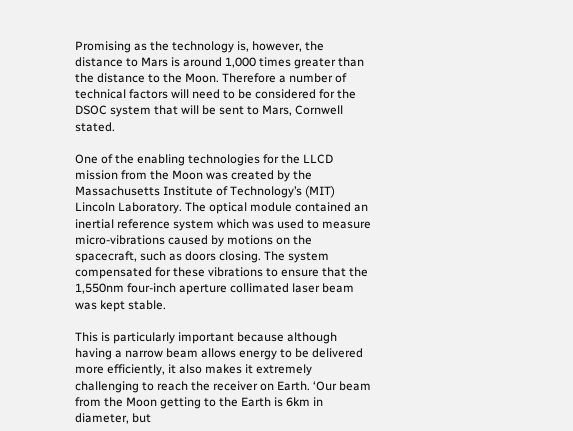Promising as the technology is, however, the distance to Mars is around 1,000 times greater than the distance to the Moon. Therefore a number of technical factors will need to be considered for the DSOC system that will be sent to Mars, Cornwell stated.

One of the enabling technologies for the LLCD mission from the Moon was created by the Massachusetts Institute of Technology’s (MIT) Lincoln Laboratory. The optical module contained an inertial reference system which was used to measure micro-vibrations caused by motions on the spacecraft, such as doors closing. The system compensated for these vibrations to ensure that the 1,550nm four-inch aperture collimated laser beam was kept stable.

This is particularly important because although having a narrow beam allows energy to be delivered more efficiently, it also makes it extremely challenging to reach the receiver on Earth. ‘Our beam from the Moon getting to the Earth is 6km in diameter, but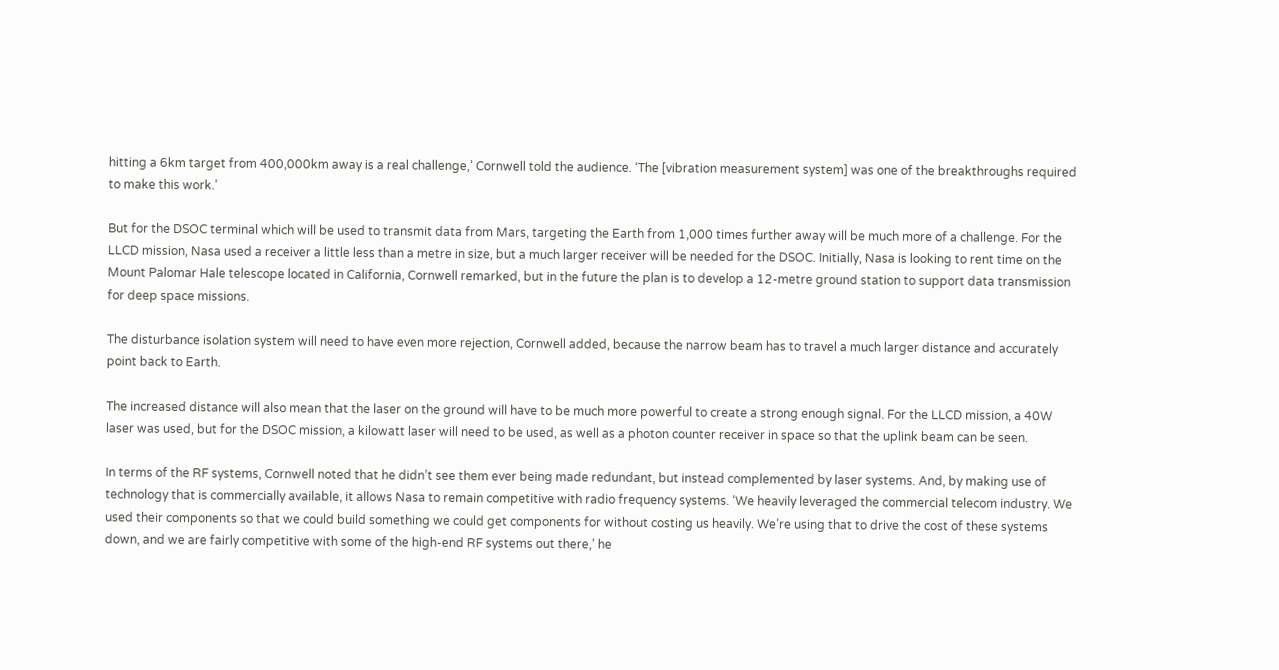hitting a 6km target from 400,000km away is a real challenge,’ Cornwell told the audience. ‘The [vibration measurement system] was one of the breakthroughs required to make this work.’

But for the DSOC terminal which will be used to transmit data from Mars, targeting the Earth from 1,000 times further away will be much more of a challenge. For the LLCD mission, Nasa used a receiver a little less than a metre in size, but a much larger receiver will be needed for the DSOC. Initially, Nasa is looking to rent time on the Mount Palomar Hale telescope located in California, Cornwell remarked, but in the future the plan is to develop a 12-metre ground station to support data transmission for deep space missions.

The disturbance isolation system will need to have even more rejection, Cornwell added, because the narrow beam has to travel a much larger distance and accurately point back to Earth.

The increased distance will also mean that the laser on the ground will have to be much more powerful to create a strong enough signal. For the LLCD mission, a 40W laser was used, but for the DSOC mission, a kilowatt laser will need to be used, as well as a photon counter receiver in space so that the uplink beam can be seen.

In terms of the RF systems, Cornwell noted that he didn’t see them ever being made redundant, but instead complemented by laser systems. And, by making use of technology that is commercially available, it allows Nasa to remain competitive with radio frequency systems. ‘We heavily leveraged the commercial telecom industry. We used their components so that we could build something we could get components for without costing us heavily. We’re using that to drive the cost of these systems down, and we are fairly competitive with some of the high-end RF systems out there,’ he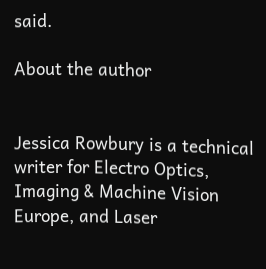said.

About the author


Jessica Rowbury is a technical writer for Electro Optics, Imaging & Machine Vision Europe, and Laser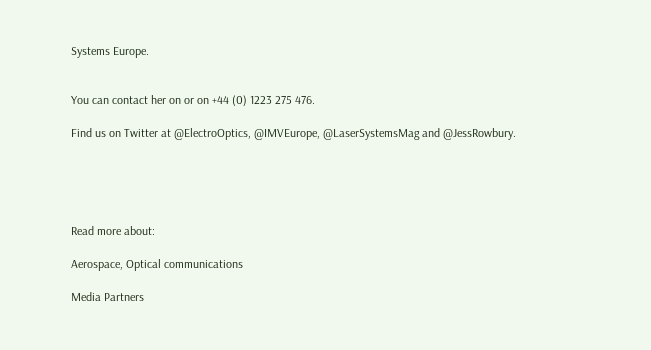Systems Europe.


You can contact her on or on +44 (0) 1223 275 476.

Find us on Twitter at @ElectroOptics, @IMVEurope, @LaserSystemsMag and @JessRowbury.





Read more about:

Aerospace, Optical communications

Media Partners